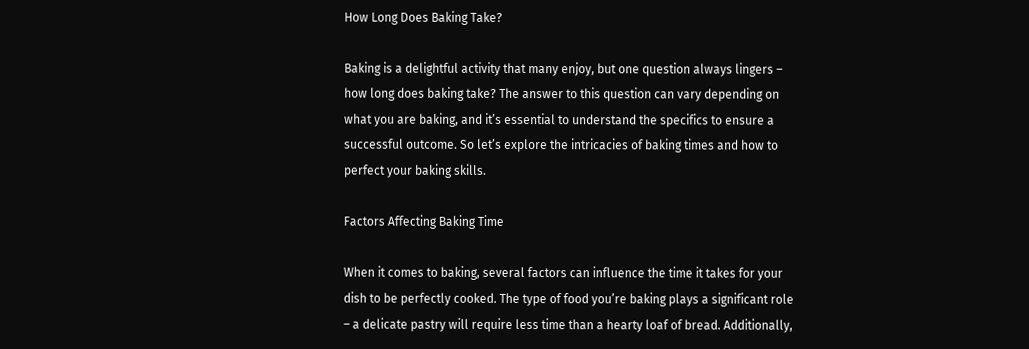How Long Does Baking Take?

Baking is a delightful activity that many enjoy, but one question always lingers – how long does baking take? The answer to this question can vary depending on what you are baking, and it’s essential to understand the specifics to ensure a successful outcome. So let’s explore the intricacies of baking times and how to perfect your baking skills.

Factors Affecting Baking Time

When it comes to baking, several factors can influence the time it takes for your dish to be perfectly cooked. The type of food you’re baking plays a significant role – a delicate pastry will require less time than a hearty loaf of bread. Additionally,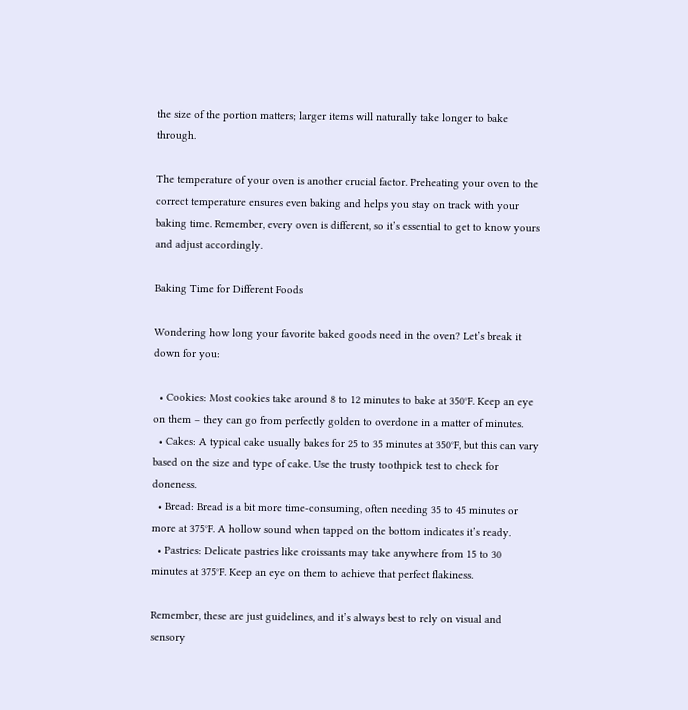the size of the portion matters; larger items will naturally take longer to bake through.

The temperature of your oven is another crucial factor. Preheating your oven to the correct temperature ensures even baking and helps you stay on track with your baking time. Remember, every oven is different, so it’s essential to get to know yours and adjust accordingly.

Baking Time for Different Foods

Wondering how long your favorite baked goods need in the oven? Let’s break it down for you:

  • Cookies: Most cookies take around 8 to 12 minutes to bake at 350°F. Keep an eye on them – they can go from perfectly golden to overdone in a matter of minutes.
  • Cakes: A typical cake usually bakes for 25 to 35 minutes at 350°F, but this can vary based on the size and type of cake. Use the trusty toothpick test to check for doneness.
  • Bread: Bread is a bit more time-consuming, often needing 35 to 45 minutes or more at 375°F. A hollow sound when tapped on the bottom indicates it’s ready.
  • Pastries: Delicate pastries like croissants may take anywhere from 15 to 30 minutes at 375°F. Keep an eye on them to achieve that perfect flakiness.

Remember, these are just guidelines, and it’s always best to rely on visual and sensory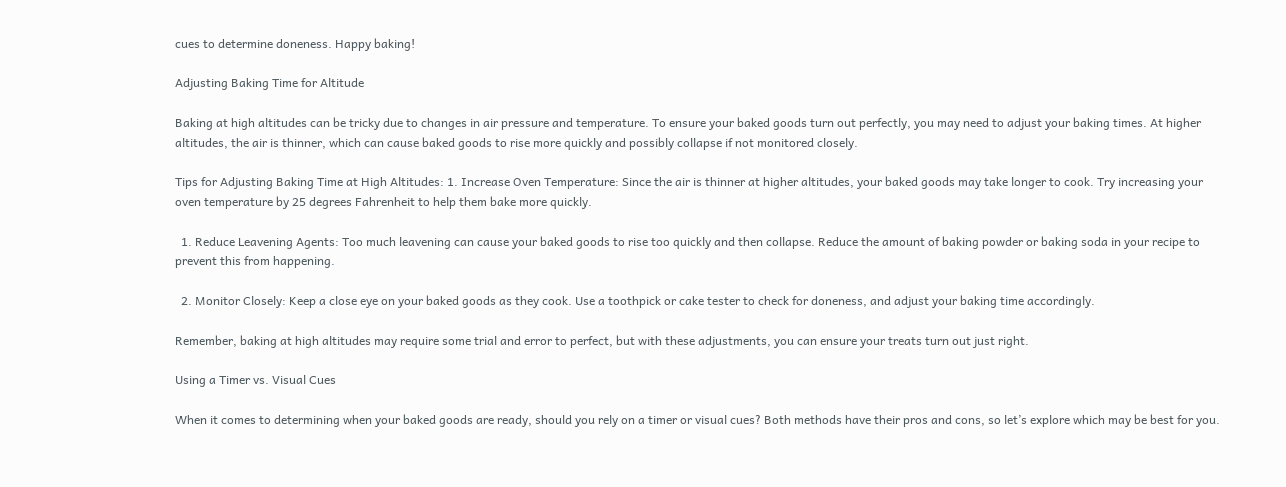cues to determine doneness. Happy baking!

Adjusting Baking Time for Altitude

Baking at high altitudes can be tricky due to changes in air pressure and temperature. To ensure your baked goods turn out perfectly, you may need to adjust your baking times. At higher altitudes, the air is thinner, which can cause baked goods to rise more quickly and possibly collapse if not monitored closely.

Tips for Adjusting Baking Time at High Altitudes: 1. Increase Oven Temperature: Since the air is thinner at higher altitudes, your baked goods may take longer to cook. Try increasing your oven temperature by 25 degrees Fahrenheit to help them bake more quickly.

  1. Reduce Leavening Agents: Too much leavening can cause your baked goods to rise too quickly and then collapse. Reduce the amount of baking powder or baking soda in your recipe to prevent this from happening.

  2. Monitor Closely: Keep a close eye on your baked goods as they cook. Use a toothpick or cake tester to check for doneness, and adjust your baking time accordingly.

Remember, baking at high altitudes may require some trial and error to perfect, but with these adjustments, you can ensure your treats turn out just right.

Using a Timer vs. Visual Cues

When it comes to determining when your baked goods are ready, should you rely on a timer or visual cues? Both methods have their pros and cons, so let’s explore which may be best for you.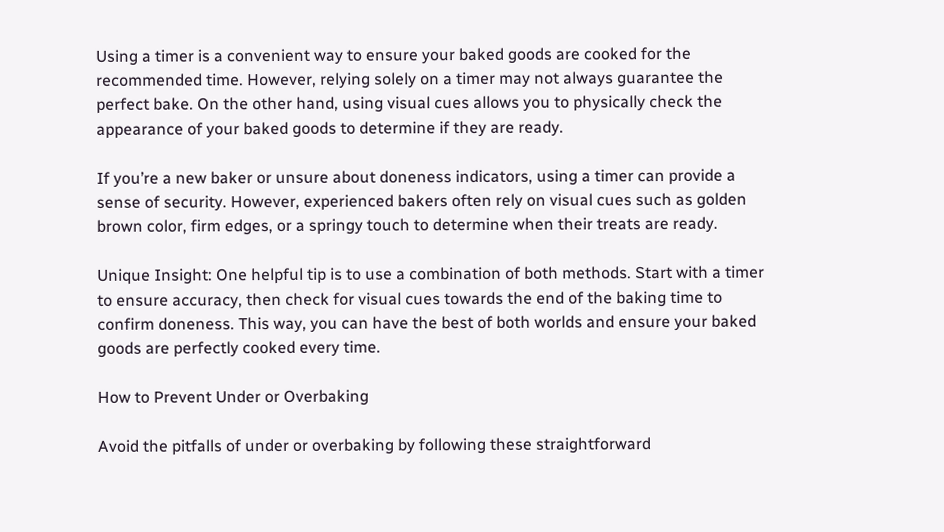Using a timer is a convenient way to ensure your baked goods are cooked for the recommended time. However, relying solely on a timer may not always guarantee the perfect bake. On the other hand, using visual cues allows you to physically check the appearance of your baked goods to determine if they are ready.

If you’re a new baker or unsure about doneness indicators, using a timer can provide a sense of security. However, experienced bakers often rely on visual cues such as golden brown color, firm edges, or a springy touch to determine when their treats are ready.

Unique Insight: One helpful tip is to use a combination of both methods. Start with a timer to ensure accuracy, then check for visual cues towards the end of the baking time to confirm doneness. This way, you can have the best of both worlds and ensure your baked goods are perfectly cooked every time.

How to Prevent Under or Overbaking

Avoid the pitfalls of under or overbaking by following these straightforward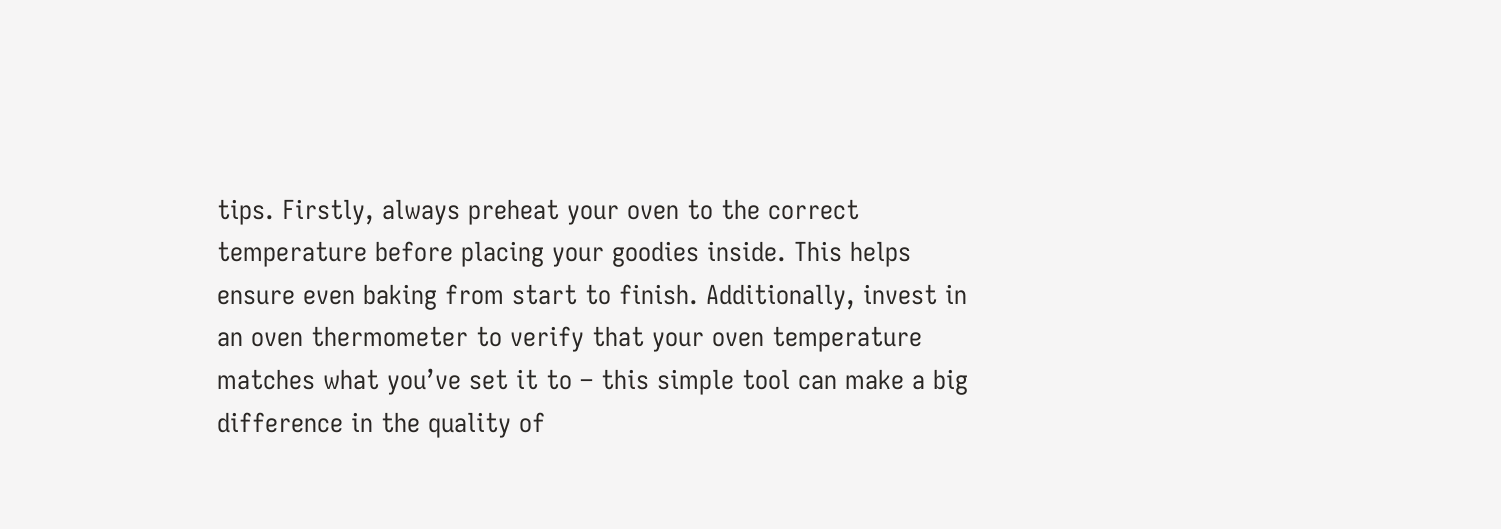tips. Firstly, always preheat your oven to the correct temperature before placing your goodies inside. This helps ensure even baking from start to finish. Additionally, invest in an oven thermometer to verify that your oven temperature matches what you’ve set it to – this simple tool can make a big difference in the quality of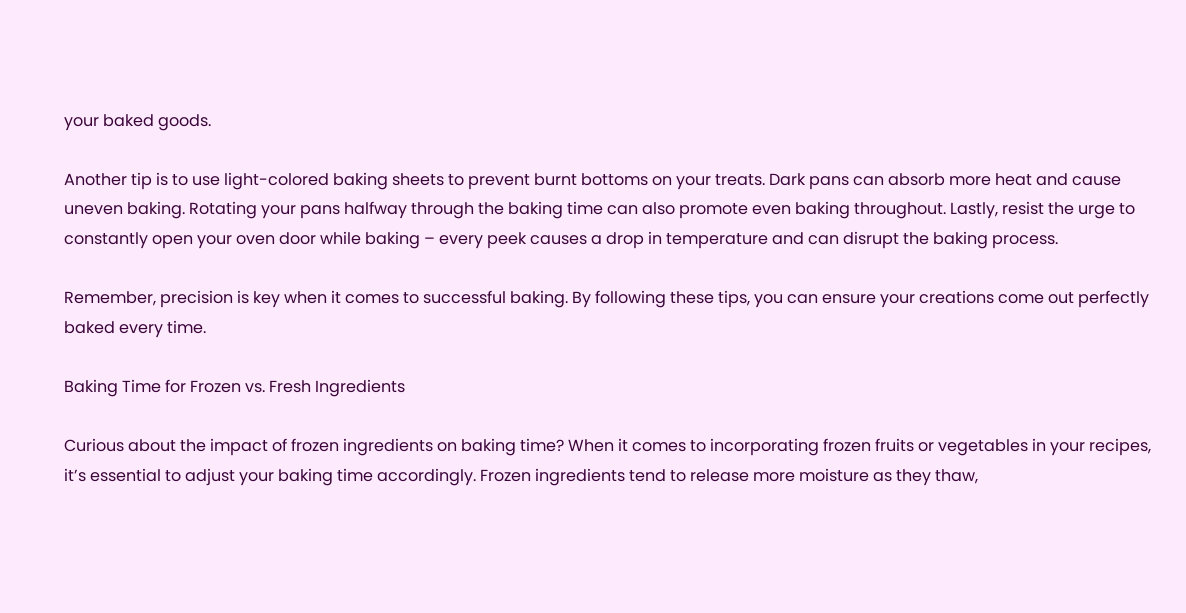your baked goods.

Another tip is to use light-colored baking sheets to prevent burnt bottoms on your treats. Dark pans can absorb more heat and cause uneven baking. Rotating your pans halfway through the baking time can also promote even baking throughout. Lastly, resist the urge to constantly open your oven door while baking – every peek causes a drop in temperature and can disrupt the baking process.

Remember, precision is key when it comes to successful baking. By following these tips, you can ensure your creations come out perfectly baked every time.

Baking Time for Frozen vs. Fresh Ingredients

Curious about the impact of frozen ingredients on baking time? When it comes to incorporating frozen fruits or vegetables in your recipes, it’s essential to adjust your baking time accordingly. Frozen ingredients tend to release more moisture as they thaw,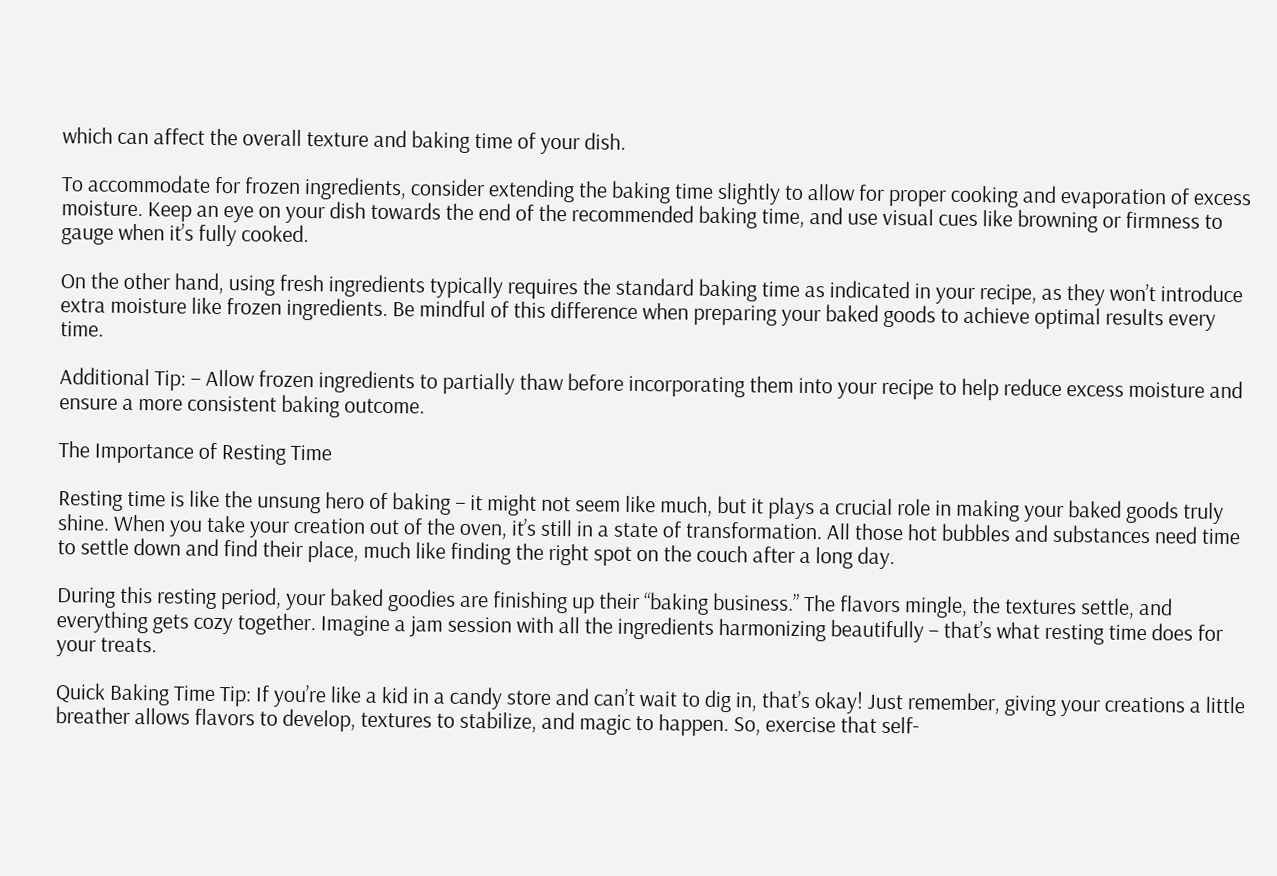which can affect the overall texture and baking time of your dish.

To accommodate for frozen ingredients, consider extending the baking time slightly to allow for proper cooking and evaporation of excess moisture. Keep an eye on your dish towards the end of the recommended baking time, and use visual cues like browning or firmness to gauge when it’s fully cooked.

On the other hand, using fresh ingredients typically requires the standard baking time as indicated in your recipe, as they won’t introduce extra moisture like frozen ingredients. Be mindful of this difference when preparing your baked goods to achieve optimal results every time.

Additional Tip: – Allow frozen ingredients to partially thaw before incorporating them into your recipe to help reduce excess moisture and ensure a more consistent baking outcome.

The Importance of Resting Time

Resting time is like the unsung hero of baking – it might not seem like much, but it plays a crucial role in making your baked goods truly shine. When you take your creation out of the oven, it’s still in a state of transformation. All those hot bubbles and substances need time to settle down and find their place, much like finding the right spot on the couch after a long day.

During this resting period, your baked goodies are finishing up their “baking business.” The flavors mingle, the textures settle, and everything gets cozy together. Imagine a jam session with all the ingredients harmonizing beautifully – that’s what resting time does for your treats.

Quick Baking Time Tip: If you’re like a kid in a candy store and can’t wait to dig in, that’s okay! Just remember, giving your creations a little breather allows flavors to develop, textures to stabilize, and magic to happen. So, exercise that self-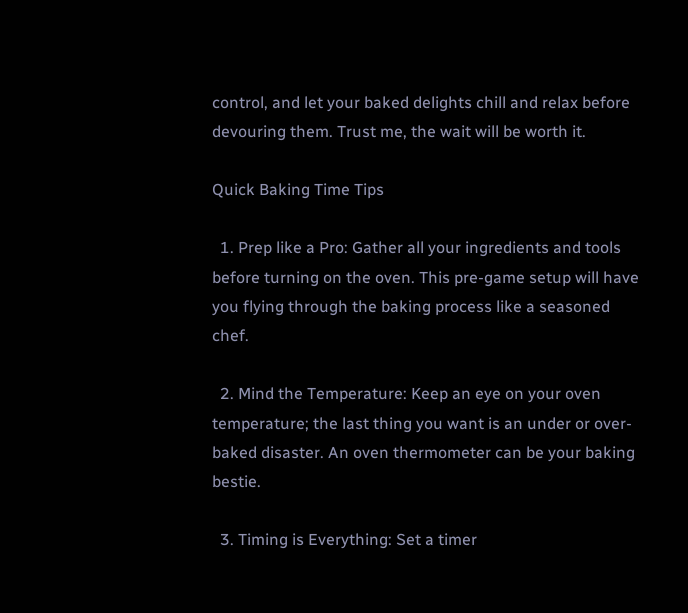control, and let your baked delights chill and relax before devouring them. Trust me, the wait will be worth it.

Quick Baking Time Tips

  1. Prep like a Pro: Gather all your ingredients and tools before turning on the oven. This pre-game setup will have you flying through the baking process like a seasoned chef.

  2. Mind the Temperature: Keep an eye on your oven temperature; the last thing you want is an under or over-baked disaster. An oven thermometer can be your baking bestie.

  3. Timing is Everything: Set a timer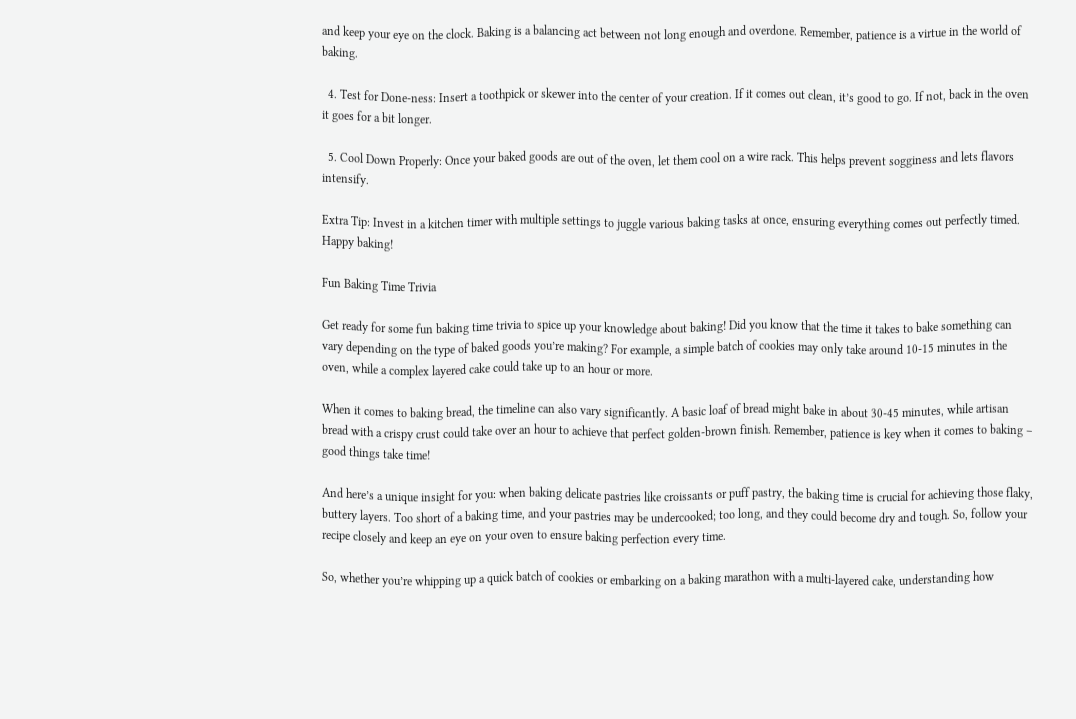and keep your eye on the clock. Baking is a balancing act between not long enough and overdone. Remember, patience is a virtue in the world of baking.

  4. Test for Done-ness: Insert a toothpick or skewer into the center of your creation. If it comes out clean, it’s good to go. If not, back in the oven it goes for a bit longer.

  5. Cool Down Properly: Once your baked goods are out of the oven, let them cool on a wire rack. This helps prevent sogginess and lets flavors intensify.

Extra Tip: Invest in a kitchen timer with multiple settings to juggle various baking tasks at once, ensuring everything comes out perfectly timed. Happy baking!

Fun Baking Time Trivia

Get ready for some fun baking time trivia to spice up your knowledge about baking! Did you know that the time it takes to bake something can vary depending on the type of baked goods you’re making? For example, a simple batch of cookies may only take around 10-15 minutes in the oven, while a complex layered cake could take up to an hour or more.

When it comes to baking bread, the timeline can also vary significantly. A basic loaf of bread might bake in about 30-45 minutes, while artisan bread with a crispy crust could take over an hour to achieve that perfect golden-brown finish. Remember, patience is key when it comes to baking – good things take time!

And here’s a unique insight for you: when baking delicate pastries like croissants or puff pastry, the baking time is crucial for achieving those flaky, buttery layers. Too short of a baking time, and your pastries may be undercooked; too long, and they could become dry and tough. So, follow your recipe closely and keep an eye on your oven to ensure baking perfection every time.

So, whether you’re whipping up a quick batch of cookies or embarking on a baking marathon with a multi-layered cake, understanding how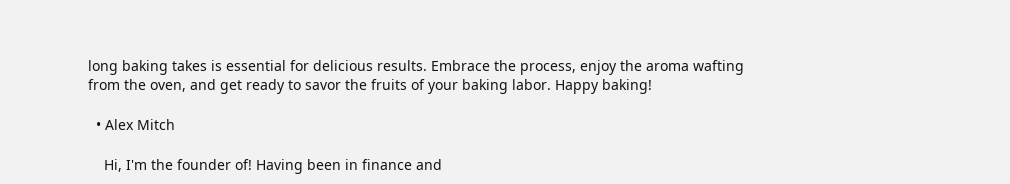long baking takes is essential for delicious results. Embrace the process, enjoy the aroma wafting from the oven, and get ready to savor the fruits of your baking labor. Happy baking!

  • Alex Mitch

    Hi, I'm the founder of! Having been in finance and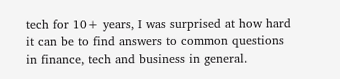tech for 10+ years, I was surprised at how hard it can be to find answers to common questions in finance, tech and business in general.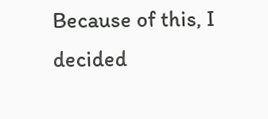Because of this, I decided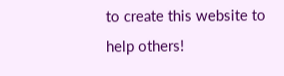to create this website to help others!